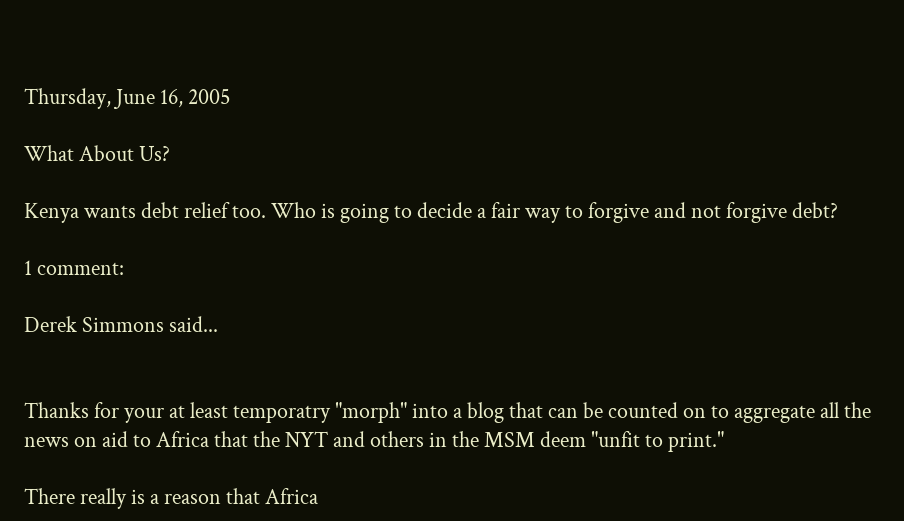Thursday, June 16, 2005

What About Us?

Kenya wants debt relief too. Who is going to decide a fair way to forgive and not forgive debt?

1 comment:

Derek Simmons said...


Thanks for your at least temporatry "morph" into a blog that can be counted on to aggregate all the news on aid to Africa that the NYT and others in the MSM deem "unfit to print."

There really is a reason that Africa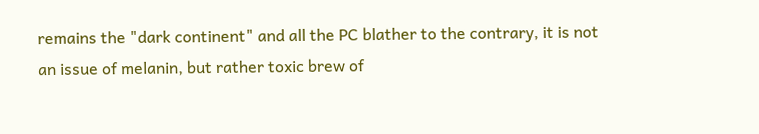remains the "dark continent" and all the PC blather to the contrary, it is not an issue of melanin, but rather toxic brew of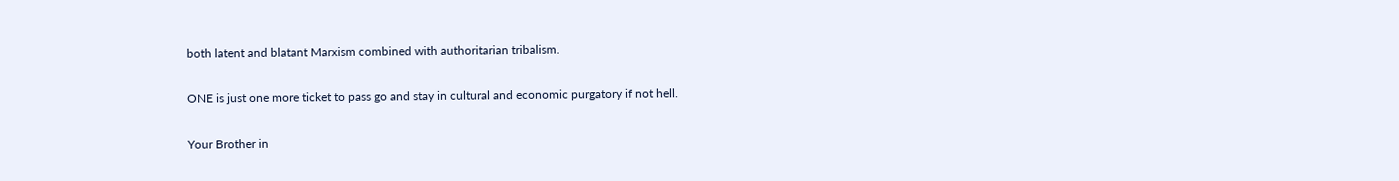both latent and blatant Marxism combined with authoritarian tribalism.

ONE is just one more ticket to pass go and stay in cultural and economic purgatory if not hell.

Your Brother in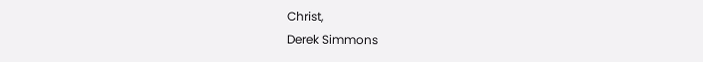Christ,
Derek Simmons